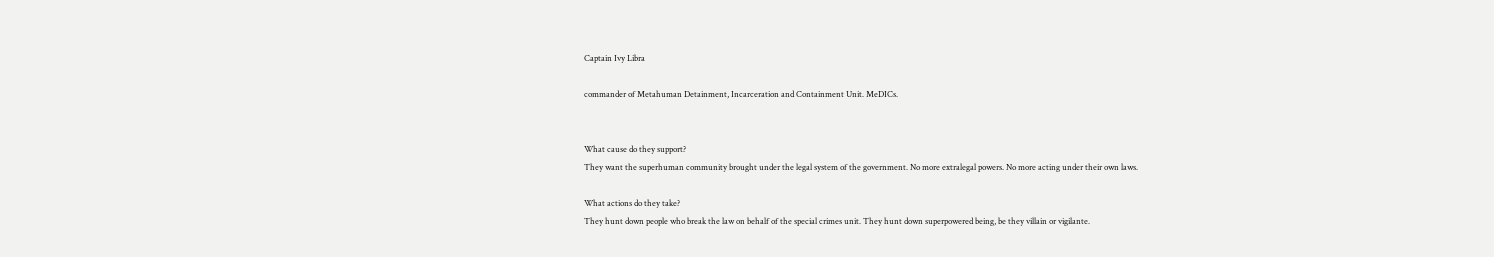Captain Ivy Libra

commander of Metahuman Detainment, Incarceration and Containment Unit. MeDICs.


What cause do they support?
They want the superhuman community brought under the legal system of the government. No more extralegal powers. No more acting under their own laws.

What actions do they take?
They hunt down people who break the law on behalf of the special crimes unit. They hunt down superpowered being, be they villain or vigilante.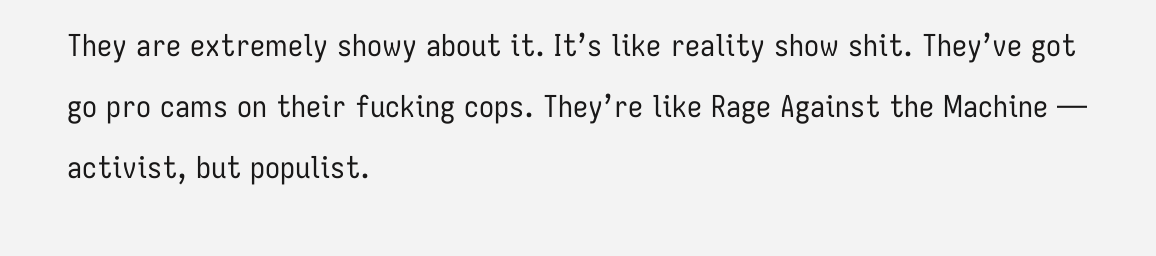They are extremely showy about it. It’s like reality show shit. They’ve got go pro cams on their fucking cops. They’re like Rage Against the Machine — activist, but populist.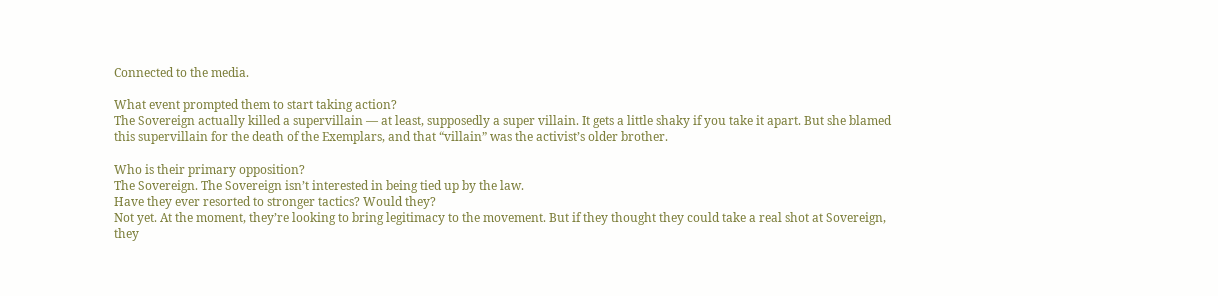Connected to the media.

What event prompted them to start taking action?
The Sovereign actually killed a supervillain — at least, supposedly a super villain. It gets a little shaky if you take it apart. But she blamed this supervillain for the death of the Exemplars, and that “villain” was the activist’s older brother.

Who is their primary opposition?
The Sovereign. The Sovereign isn’t interested in being tied up by the law.
Have they ever resorted to stronger tactics? Would they?
Not yet. At the moment, they’re looking to bring legitimacy to the movement. But if they thought they could take a real shot at Sovereign, they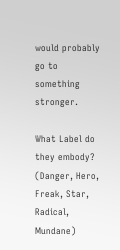would probably go to something stronger.

What Label do they embody? (Danger, Hero, Freak, Star, Radical, Mundane)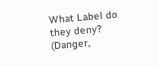What Label do they deny? (Danger,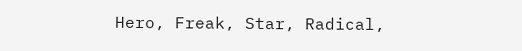Hero, Freak, Star, Radical,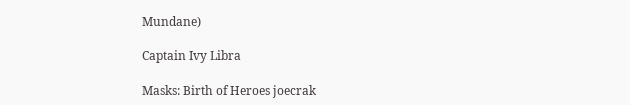Mundane)

Captain Ivy Libra

Masks: Birth of Heroes joecrak